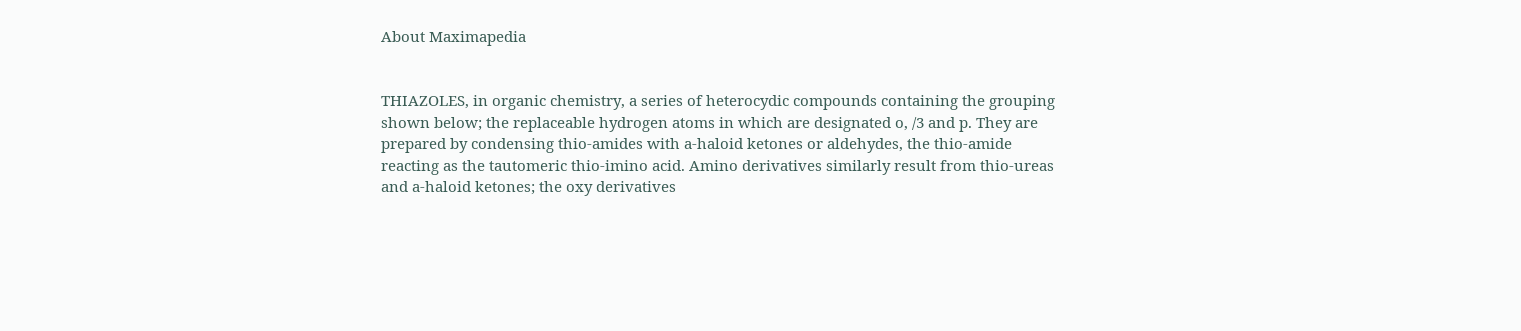About Maximapedia


THIAZOLES, in organic chemistry, a series of heterocydic compounds containing the grouping shown below; the replaceable hydrogen atoms in which are designated o, /3 and p. They are prepared by condensing thio-amides with a-haloid ketones or aldehydes, the thio-amide reacting as the tautomeric thio-imino acid. Amino derivatives similarly result from thio-ureas and a-haloid ketones; the oxy derivatives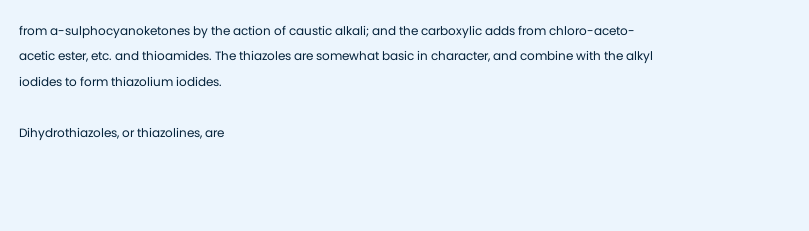from a-sulphocyanoketones by the action of caustic alkali; and the carboxylic adds from chloro-aceto-acetic ester, etc. and thioamides. The thiazoles are somewhat basic in character, and combine with the alkyl iodides to form thiazolium iodides.

Dihydrothiazoles, or thiazolines, are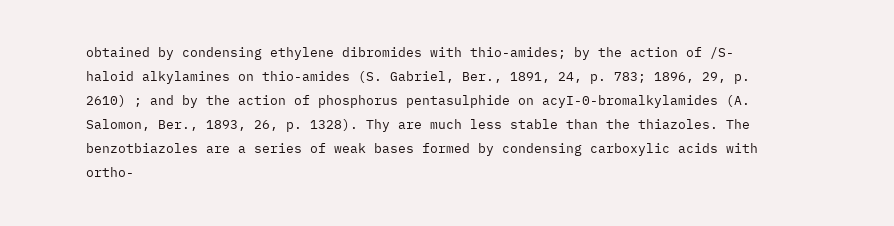obtained by condensing ethylene dibromides with thio-amides; by the action of /S-haloid alkylamines on thio-amides (S. Gabriel, Ber., 1891, 24, p. 783; 1896, 29, p. 2610) ; and by the action of phosphorus pentasulphide on acyI-0-bromalkylamides (A. Salomon, Ber., 1893, 26, p. 1328). Thy are much less stable than the thiazoles. The benzotbiazoles are a series of weak bases formed by condensing carboxylic acids with ortho-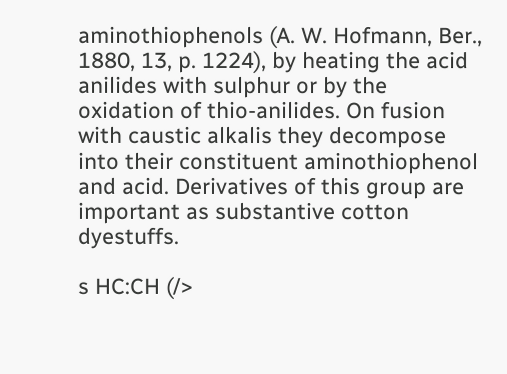aminothiophenols (A. W. Hofmann, Ber., 1880, 13, p. 1224), by heating the acid anilides with sulphur or by the oxidation of thio-anilides. On fusion with caustic alkalis they decompose into their constituent aminothiophenol and acid. Derivatives of this group are important as substantive cotton dyestuffs.

s HC:CH (/>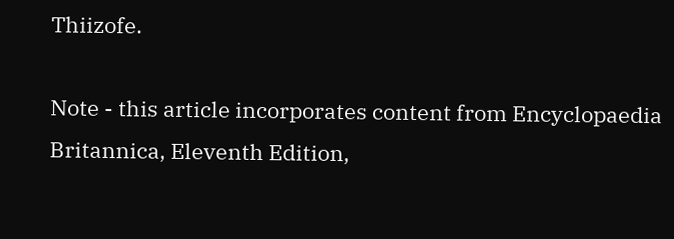Thiizofe.

Note - this article incorporates content from Encyclopaedia Britannica, Eleventh Edition,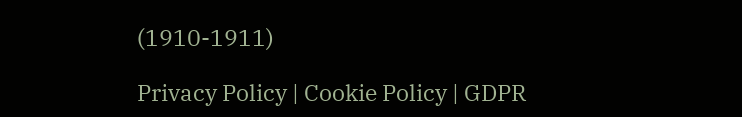(1910-1911)

Privacy Policy | Cookie Policy | GDPR